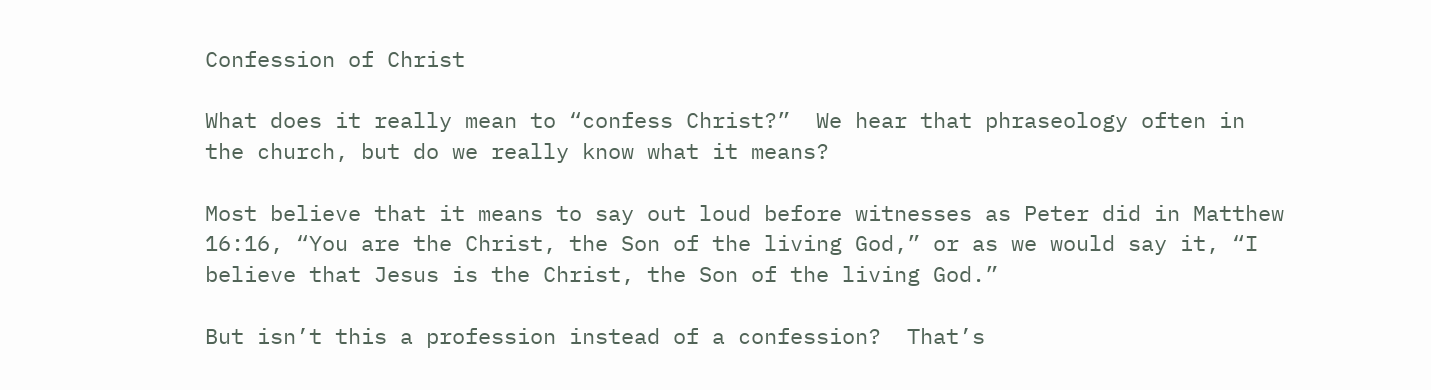Confession of Christ

What does it really mean to “confess Christ?”  We hear that phraseology often in the church, but do we really know what it means?

Most believe that it means to say out loud before witnesses as Peter did in Matthew 16:16, “You are the Christ, the Son of the living God,” or as we would say it, “I believe that Jesus is the Christ, the Son of the living God.”

But isn’t this a profession instead of a confession?  That’s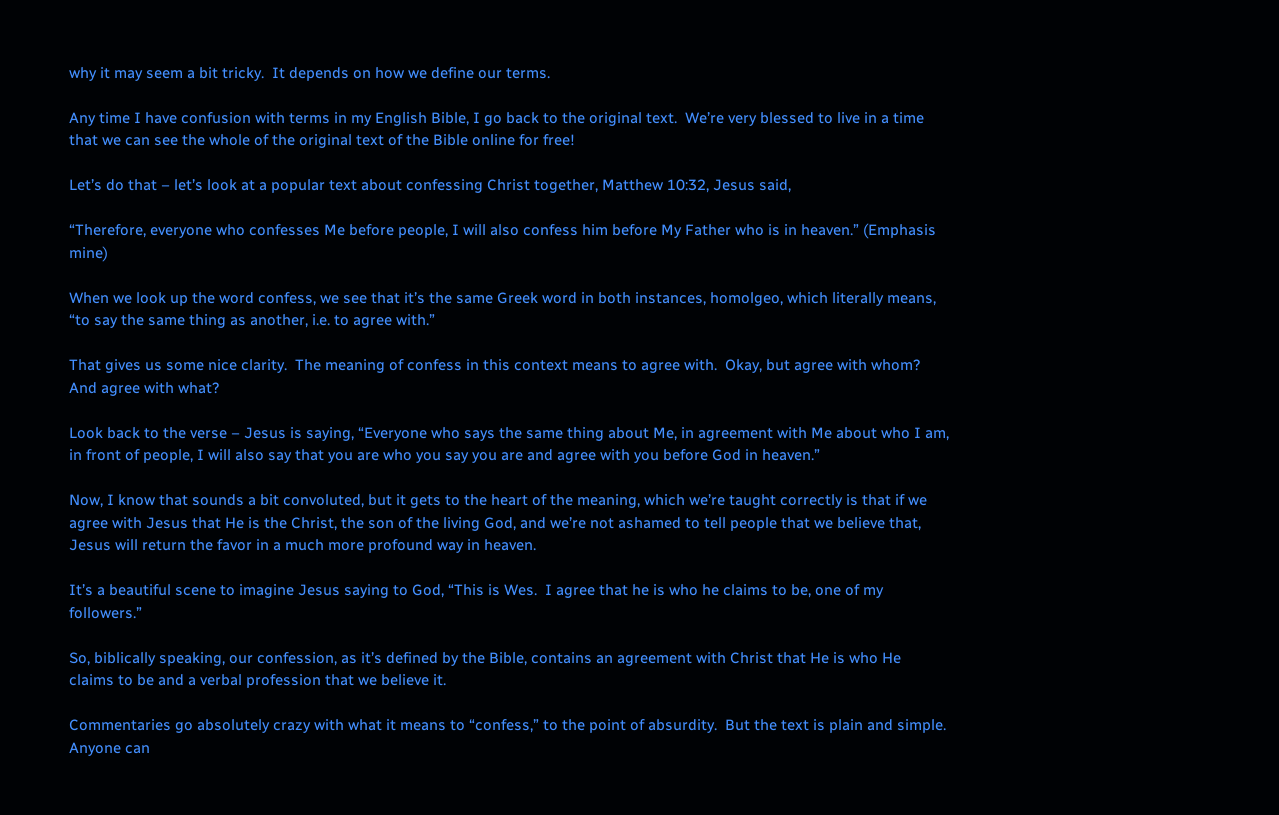why it may seem a bit tricky.  It depends on how we define our terms.

Any time I have confusion with terms in my English Bible, I go back to the original text.  We’re very blessed to live in a time that we can see the whole of the original text of the Bible online for free!

Let’s do that – let’s look at a popular text about confessing Christ together, Matthew 10:32, Jesus said,

“Therefore, everyone who confesses Me before people, I will also confess him before My Father who is in heaven.” (Emphasis mine)

When we look up the word confess, we see that it’s the same Greek word in both instances, homolgeo, which literally means, “to say the same thing as another, i.e. to agree with.”

That gives us some nice clarity.  The meaning of confess in this context means to agree with.  Okay, but agree with whom?  And agree with what?

Look back to the verse – Jesus is saying, “Everyone who says the same thing about Me, in agreement with Me about who I am, in front of people, I will also say that you are who you say you are and agree with you before God in heaven.”

Now, I know that sounds a bit convoluted, but it gets to the heart of the meaning, which we’re taught correctly is that if we agree with Jesus that He is the Christ, the son of the living God, and we’re not ashamed to tell people that we believe that, Jesus will return the favor in a much more profound way in heaven.

It’s a beautiful scene to imagine Jesus saying to God, “This is Wes.  I agree that he is who he claims to be, one of my followers.”

So, biblically speaking, our confession, as it’s defined by the Bible, contains an agreement with Christ that He is who He claims to be and a verbal profession that we believe it.

Commentaries go absolutely crazy with what it means to “confess,” to the point of absurdity.  But the text is plain and simple.  Anyone can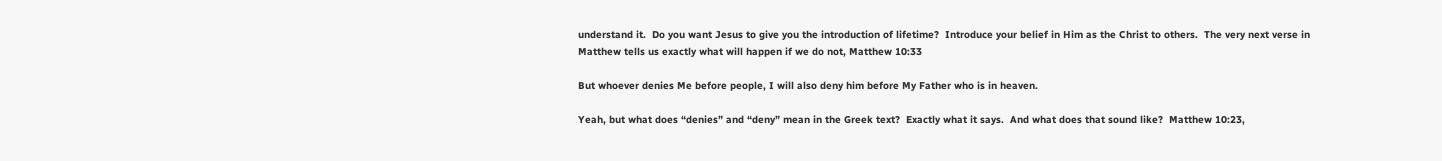understand it.  Do you want Jesus to give you the introduction of lifetime?  Introduce your belief in Him as the Christ to others.  The very next verse in Matthew tells us exactly what will happen if we do not, Matthew 10:33

But whoever denies Me before people, I will also deny him before My Father who is in heaven.

Yeah, but what does “denies” and “deny” mean in the Greek text?  Exactly what it says.  And what does that sound like?  Matthew 10:23,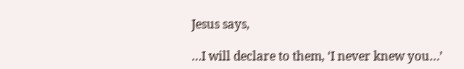Jesus says,

…I will declare to them, ‘I never knew you…’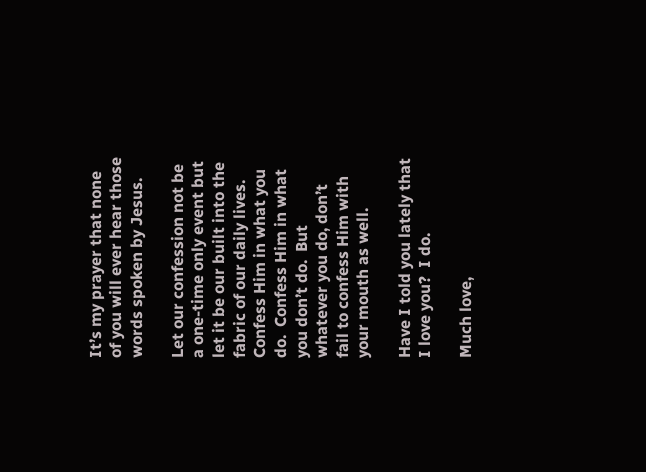It’s my prayer that none of you will ever hear those words spoken by Jesus.

Let our confession not be a one-time only event but let it be our built into the fabric of our daily lives.  Confess Him in what you do.  Confess Him in what you don’t do.  But whatever you do, don’t fail to confess Him with your mouth as well.

Have I told you lately that I love you?  I do.

Much love,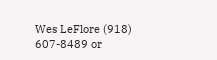Wes LeFlore (918) 607-8489 or